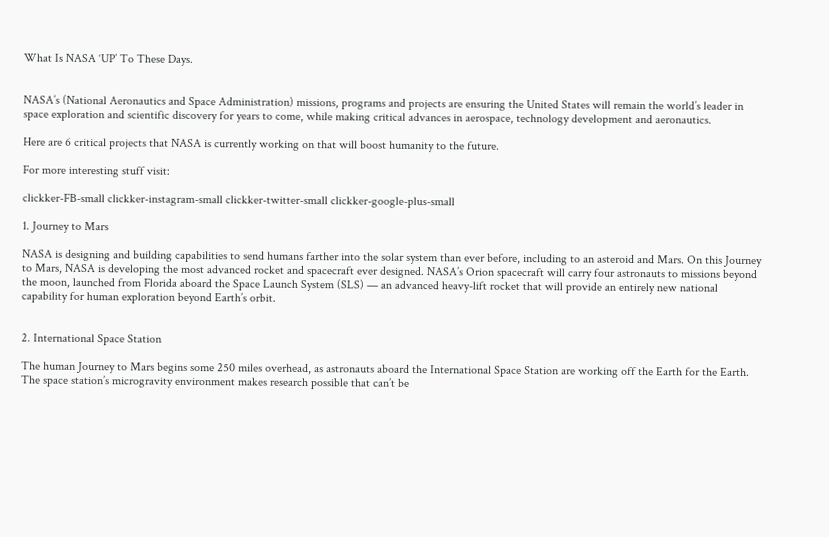What Is NASA ‘UP’ To These Days.


NASA’s (National Aeronautics and Space Administration) missions, programs and projects are ensuring the United States will remain the world’s leader in space exploration and scientific discovery for years to come, while making critical advances in aerospace, technology development and aeronautics.

Here are 6 critical projects that NASA is currently working on that will boost humanity to the future.

For more interesting stuff visit:

clickker-FB-small clickker-instagram-small clickker-twitter-small clickker-google-plus-small

1. Journey to Mars

NASA is designing and building capabilities to send humans farther into the solar system than ever before, including to an asteroid and Mars. On this Journey to Mars, NASA is developing the most advanced rocket and spacecraft ever designed. NASA’s Orion spacecraft will carry four astronauts to missions beyond the moon, launched from Florida aboard the Space Launch System (SLS) — an advanced heavy-lift rocket that will provide an entirely new national capability for human exploration beyond Earth’s orbit.


2. International Space Station

The human Journey to Mars begins some 250 miles overhead, as astronauts aboard the International Space Station are working off the Earth for the Earth. The space station’s microgravity environment makes research possible that can’t be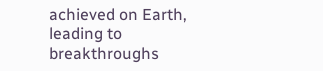achieved on Earth, leading to breakthroughs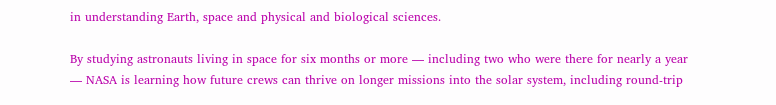in understanding Earth, space and physical and biological sciences.

By studying astronauts living in space for six months or more — including two who were there for nearly a year — NASA is learning how future crews can thrive on longer missions into the solar system, including round-trip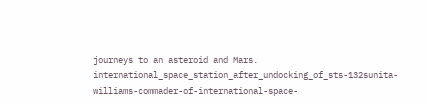journeys to an asteroid and Mars. international_space_station_after_undocking_of_sts-132sunita-williams-commader-of-international-space-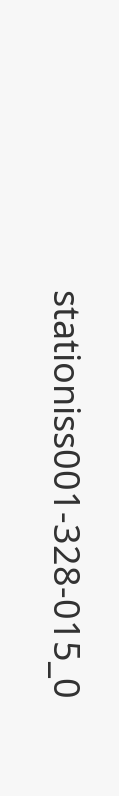stationiss001-328-015_0